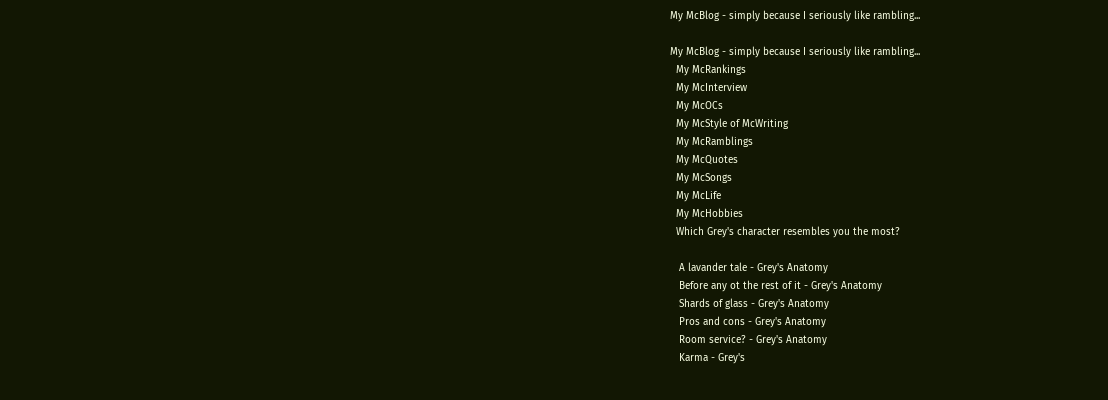My McBlog - simply because I seriously like rambling...

My McBlog - simply because I seriously like rambling...
  My McRankings
  My McInterview
  My McOCs
  My McStyle of McWriting
  My McRamblings
  My McQuotes
  My McSongs
  My McLife
  My McHobbies
  Which Grey's character resembles you the most?

   A lavander tale - Grey's Anatomy
   Before any ot the rest of it - Grey's Anatomy
   Shards of glass - Grey's Anatomy
   Pros and cons - Grey's Anatomy
   Room service? - Grey's Anatomy
   Karma - Grey's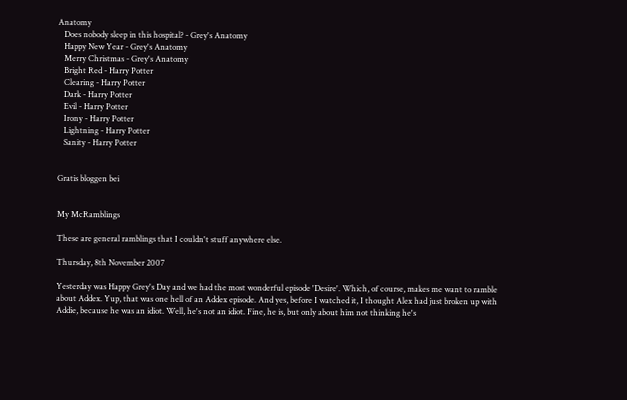Anatomy
   Does nobody sleep in this hospital? - Grey's Anatomy
   Happy New Year - Grey's Anatomy
   Merry Christmas - Grey's Anatomy
   Bright Red - Harry Potter
   Clearing - Harry Potter
   Dark - Harry Potter
   Evil - Harry Potter
   Irony - Harry Potter
   Lightning - Harry Potter
   Sanity - Harry Potter


Gratis bloggen bei


My McRamblings

These are general ramblings that I couldn't stuff anywhere else.

Thursday, 8th November 2007

Yesterday was Happy Grey's Day and we had the most wonderful episode 'Desire'. Which, of course, makes me want to ramble about Addex. Yup, that was one hell of an Addex episode. And yes, before I watched it, I thought Alex had just broken up with Addie, because he was an idiot. Well, he's not an idiot. Fine, he is, but only about him not thinking he's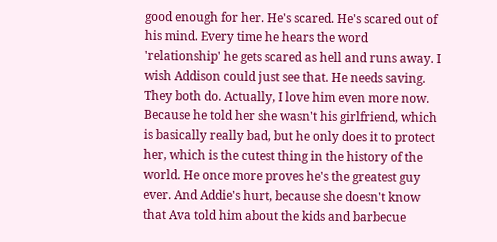good enough for her. He's scared. He's scared out of his mind. Every time he hears the word 'relationship' he gets scared as hell and runs away. I wish Addison could just see that. He needs saving. They both do. Actually, I love him even more now. Because he told her she wasn't his girlfriend, which is basically really bad, but he only does it to protect her, which is the cutest thing in the history of the world. He once more proves he's the greatest guy ever. And Addie's hurt, because she doesn't know that Ava told him about the kids and barbecue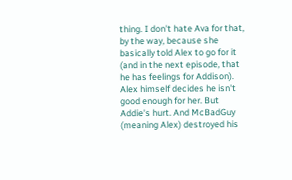thing. I don't hate Ava for that, by the way, because she basically told Alex to go for it (and in the next episode, that he has feelings for Addison). Alex himself decides he isn't good enough for her. But Addie's hurt. And McBadGuy (meaning Alex) destroyed his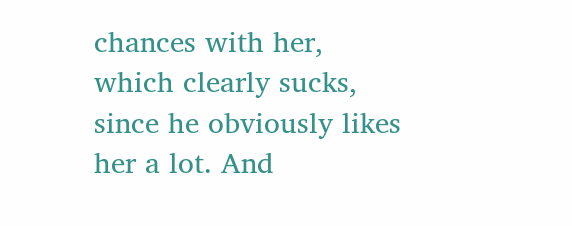chances with her, which clearly sucks, since he obviously likes her a lot. And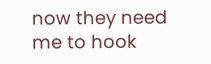now they need me to hook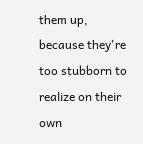them up, because they're too stubborn to realize on their own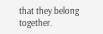that they belong together.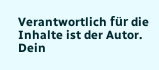Verantwortlich für die Inhalte ist der Autor. Dein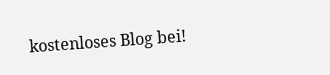kostenloses Blog bei!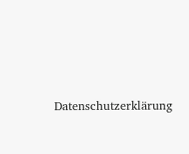Datenschutzerklärung